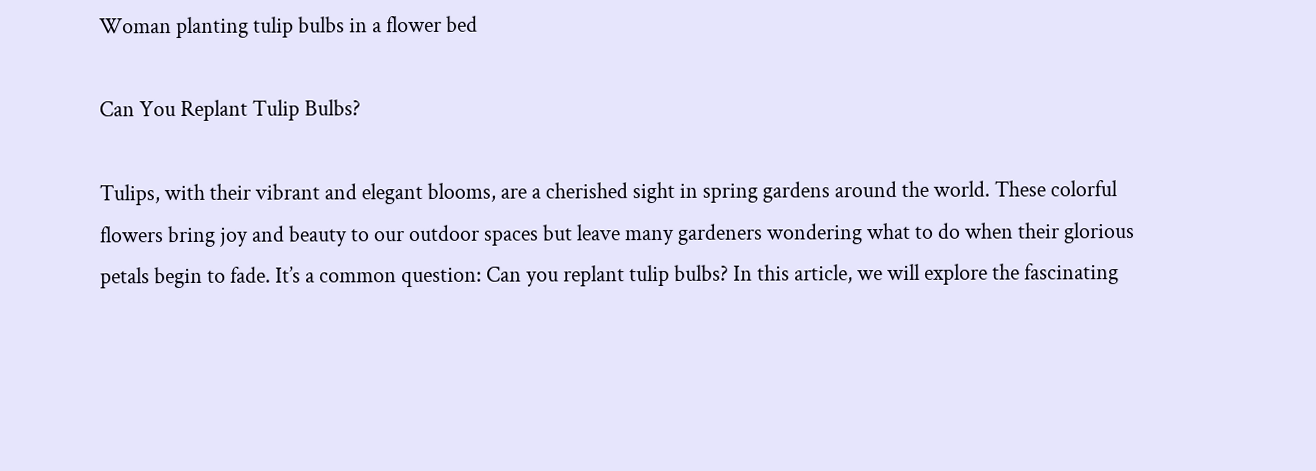Woman planting tulip bulbs in a flower bed

Can You Replant Tulip Bulbs?

Tulips, with their vibrant and elegant blooms, are a cherished sight in spring gardens around the world. These colorful flowers bring joy and beauty to our outdoor spaces but leave many gardeners wondering what to do when their glorious petals begin to fade. It’s a common question: Can you replant tulip bulbs? In this article, we will explore the fascinating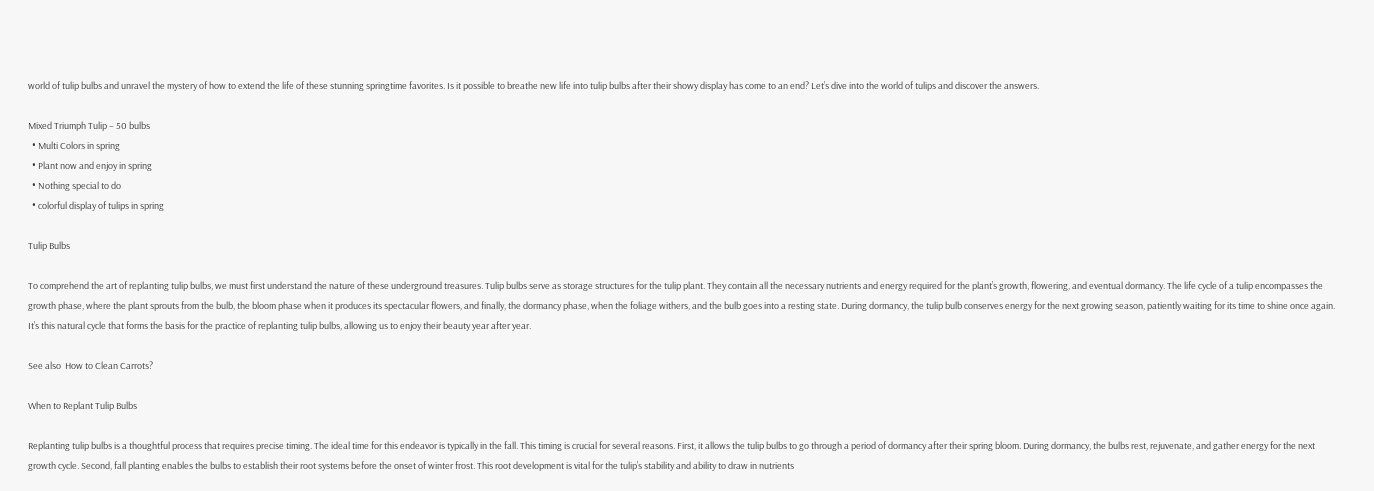world of tulip bulbs and unravel the mystery of how to extend the life of these stunning springtime favorites. Is it possible to breathe new life into tulip bulbs after their showy display has come to an end? Let’s dive into the world of tulips and discover the answers.

Mixed Triumph Tulip – 50 bulbs
  • Multi Colors in spring
  • Plant now and enjoy in spring
  • Nothing special to do
  • colorful display of tulips in spring

Tulip Bulbs

To comprehend the art of replanting tulip bulbs, we must first understand the nature of these underground treasures. Tulip bulbs serve as storage structures for the tulip plant. They contain all the necessary nutrients and energy required for the plant’s growth, flowering, and eventual dormancy. The life cycle of a tulip encompasses the growth phase, where the plant sprouts from the bulb, the bloom phase when it produces its spectacular flowers, and finally, the dormancy phase, when the foliage withers, and the bulb goes into a resting state. During dormancy, the tulip bulb conserves energy for the next growing season, patiently waiting for its time to shine once again. It’s this natural cycle that forms the basis for the practice of replanting tulip bulbs, allowing us to enjoy their beauty year after year.

See also  How to Clean Carrots?

When to Replant Tulip Bulbs

Replanting tulip bulbs is a thoughtful process that requires precise timing. The ideal time for this endeavor is typically in the fall. This timing is crucial for several reasons. First, it allows the tulip bulbs to go through a period of dormancy after their spring bloom. During dormancy, the bulbs rest, rejuvenate, and gather energy for the next growth cycle. Second, fall planting enables the bulbs to establish their root systems before the onset of winter frost. This root development is vital for the tulip’s stability and ability to draw in nutrients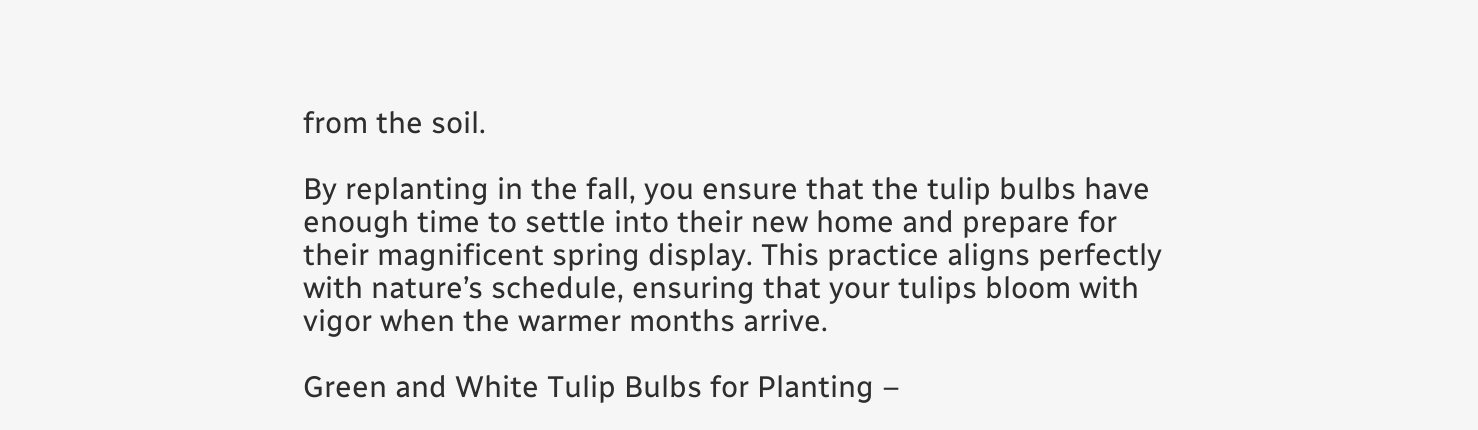from the soil.

By replanting in the fall, you ensure that the tulip bulbs have enough time to settle into their new home and prepare for their magnificent spring display. This practice aligns perfectly with nature’s schedule, ensuring that your tulips bloom with vigor when the warmer months arrive.

Green and White Tulip Bulbs for Planting –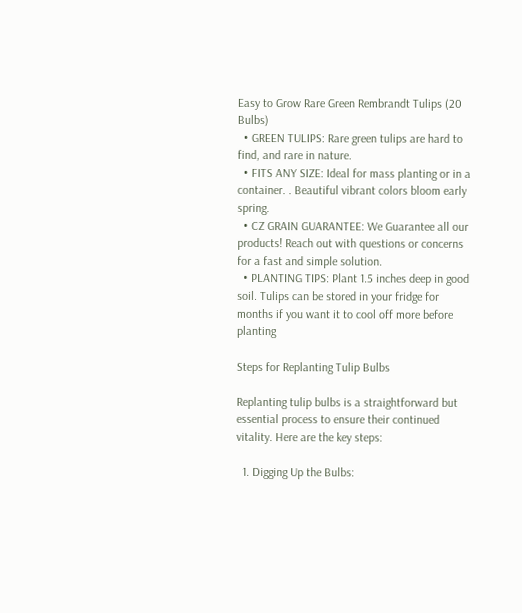Easy to Grow Rare Green Rembrandt Tulips (20 Bulbs)
  • GREEN TULIPS: Rare green tulips are hard to find, and rare in nature.
  • FITS ANY SIZE: Ideal for mass planting or in a container. . Beautiful vibrant colors bloom early spring.
  • CZ GRAIN GUARANTEE: We Guarantee all our products! Reach out with questions or concerns for a fast and simple solution.
  • PLANTING TIPS: Plant 1.5 inches deep in good soil. Tulips can be stored in your fridge for months if you want it to cool off more before planting

Steps for Replanting Tulip Bulbs

Replanting tulip bulbs is a straightforward but essential process to ensure their continued vitality. Here are the key steps:

  1. Digging Up the Bulbs: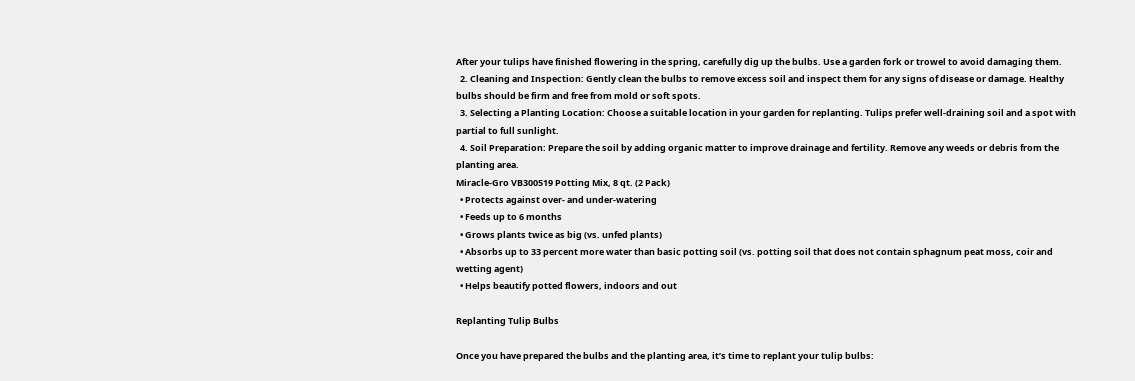After your tulips have finished flowering in the spring, carefully dig up the bulbs. Use a garden fork or trowel to avoid damaging them.
  2. Cleaning and Inspection: Gently clean the bulbs to remove excess soil and inspect them for any signs of disease or damage. Healthy bulbs should be firm and free from mold or soft spots.
  3. Selecting a Planting Location: Choose a suitable location in your garden for replanting. Tulips prefer well-draining soil and a spot with partial to full sunlight.
  4. Soil Preparation: Prepare the soil by adding organic matter to improve drainage and fertility. Remove any weeds or debris from the planting area.
Miracle-Gro VB300519 Potting Mix, 8 qt. (2 Pack)
  • Protects against over- and under-watering
  • Feeds up to 6 months
  • Grows plants twice as big (vs. unfed plants)
  • Absorbs up to 33 percent more water than basic potting soil (vs. potting soil that does not contain sphagnum peat moss, coir and wetting agent)
  • Helps beautify potted flowers, indoors and out

Replanting Tulip Bulbs

Once you have prepared the bulbs and the planting area, it’s time to replant your tulip bulbs: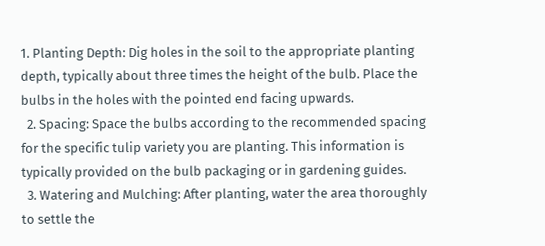1. Planting Depth: Dig holes in the soil to the appropriate planting depth, typically about three times the height of the bulb. Place the bulbs in the holes with the pointed end facing upwards.
  2. Spacing: Space the bulbs according to the recommended spacing for the specific tulip variety you are planting. This information is typically provided on the bulb packaging or in gardening guides.
  3. Watering and Mulching: After planting, water the area thoroughly to settle the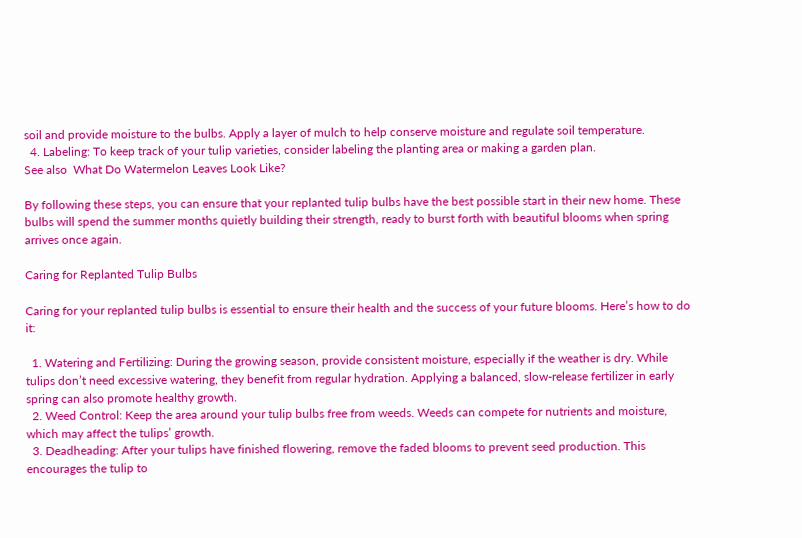soil and provide moisture to the bulbs. Apply a layer of mulch to help conserve moisture and regulate soil temperature.
  4. Labeling: To keep track of your tulip varieties, consider labeling the planting area or making a garden plan.
See also  What Do Watermelon Leaves Look Like?

By following these steps, you can ensure that your replanted tulip bulbs have the best possible start in their new home. These bulbs will spend the summer months quietly building their strength, ready to burst forth with beautiful blooms when spring arrives once again.

Caring for Replanted Tulip Bulbs

Caring for your replanted tulip bulbs is essential to ensure their health and the success of your future blooms. Here’s how to do it:

  1. Watering and Fertilizing: During the growing season, provide consistent moisture, especially if the weather is dry. While tulips don’t need excessive watering, they benefit from regular hydration. Applying a balanced, slow-release fertilizer in early spring can also promote healthy growth.
  2. Weed Control: Keep the area around your tulip bulbs free from weeds. Weeds can compete for nutrients and moisture, which may affect the tulips’ growth.
  3. Deadheading: After your tulips have finished flowering, remove the faded blooms to prevent seed production. This encourages the tulip to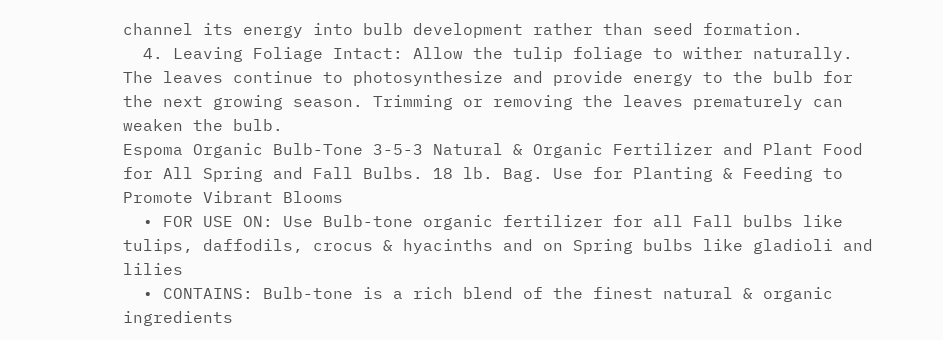channel its energy into bulb development rather than seed formation.
  4. Leaving Foliage Intact: Allow the tulip foliage to wither naturally. The leaves continue to photosynthesize and provide energy to the bulb for the next growing season. Trimming or removing the leaves prematurely can weaken the bulb.
Espoma Organic Bulb-Tone 3-5-3 Natural & Organic Fertilizer and Plant Food for All Spring and Fall Bulbs. 18 lb. Bag. Use for Planting & Feeding to Promote Vibrant Blooms
  • FOR USE ON: Use Bulb-tone organic fertilizer for all Fall bulbs like tulips, daffodils, crocus & hyacinths and on Spring bulbs like gladioli and lilies
  • CONTAINS: Bulb-tone is a rich blend of the finest natural & organic ingredients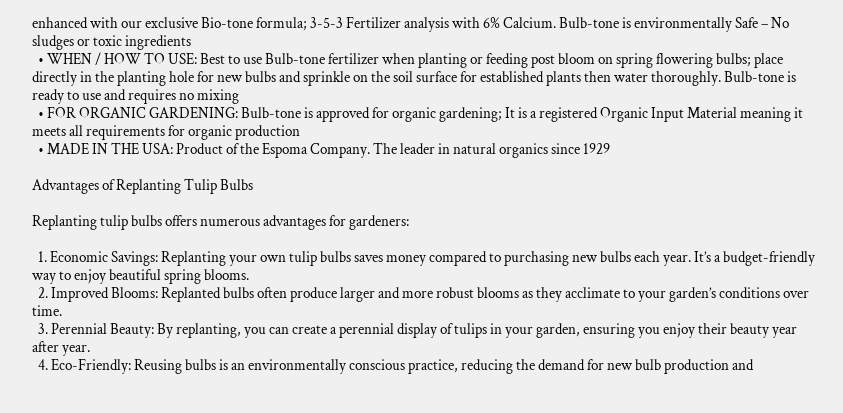enhanced with our exclusive Bio-tone formula; 3-5-3 Fertilizer analysis with 6% Calcium. Bulb-tone is environmentally Safe – No sludges or toxic ingredients
  • WHEN / HOW TO USE: Best to use Bulb-tone fertilizer when planting or feeding post bloom on spring flowering bulbs; place directly in the planting hole for new bulbs and sprinkle on the soil surface for established plants then water thoroughly. Bulb-tone is ready to use and requires no mixing
  • FOR ORGANIC GARDENING: Bulb-tone is approved for organic gardening; It is a registered Organic Input Material meaning it meets all requirements for organic production
  • MADE IN THE USA: Product of the Espoma Company. The leader in natural organics since 1929

Advantages of Replanting Tulip Bulbs

Replanting tulip bulbs offers numerous advantages for gardeners:

  1. Economic Savings: Replanting your own tulip bulbs saves money compared to purchasing new bulbs each year. It’s a budget-friendly way to enjoy beautiful spring blooms.
  2. Improved Blooms: Replanted bulbs often produce larger and more robust blooms as they acclimate to your garden’s conditions over time.
  3. Perennial Beauty: By replanting, you can create a perennial display of tulips in your garden, ensuring you enjoy their beauty year after year.
  4. Eco-Friendly: Reusing bulbs is an environmentally conscious practice, reducing the demand for new bulb production and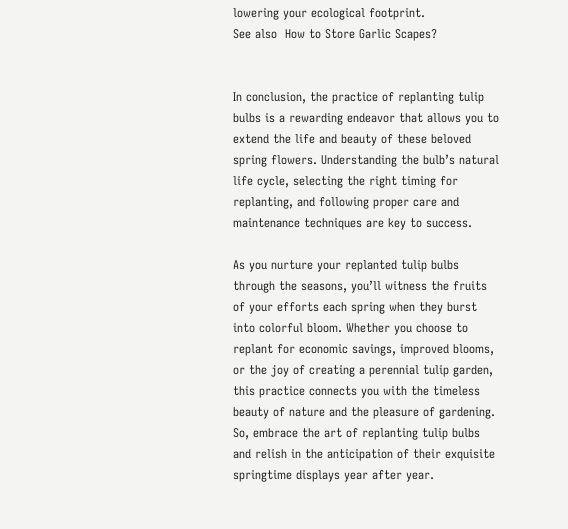lowering your ecological footprint.
See also  How to Store Garlic Scapes?


In conclusion, the practice of replanting tulip bulbs is a rewarding endeavor that allows you to extend the life and beauty of these beloved spring flowers. Understanding the bulb’s natural life cycle, selecting the right timing for replanting, and following proper care and maintenance techniques are key to success.

As you nurture your replanted tulip bulbs through the seasons, you’ll witness the fruits of your efforts each spring when they burst into colorful bloom. Whether you choose to replant for economic savings, improved blooms, or the joy of creating a perennial tulip garden, this practice connects you with the timeless beauty of nature and the pleasure of gardening. So, embrace the art of replanting tulip bulbs and relish in the anticipation of their exquisite springtime displays year after year.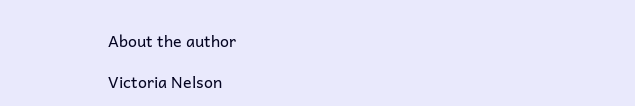About the author

Victoria Nelson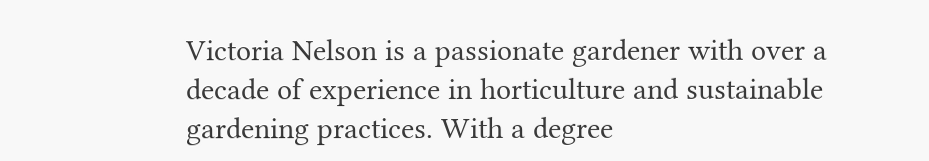Victoria Nelson is a passionate gardener with over a decade of experience in horticulture and sustainable gardening practices. With a degree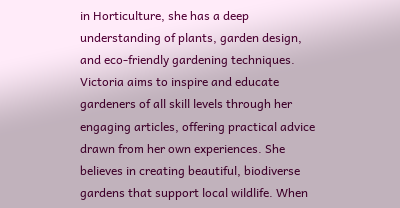in Horticulture, she has a deep understanding of plants, garden design, and eco-friendly gardening techniques. Victoria aims to inspire and educate gardeners of all skill levels through her engaging articles, offering practical advice drawn from her own experiences. She believes in creating beautiful, biodiverse gardens that support local wildlife. When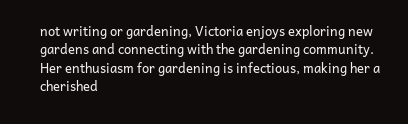not writing or gardening, Victoria enjoys exploring new gardens and connecting with the gardening community. Her enthusiasm for gardening is infectious, making her a cherished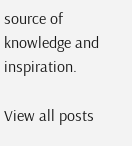source of knowledge and inspiration.

View all posts